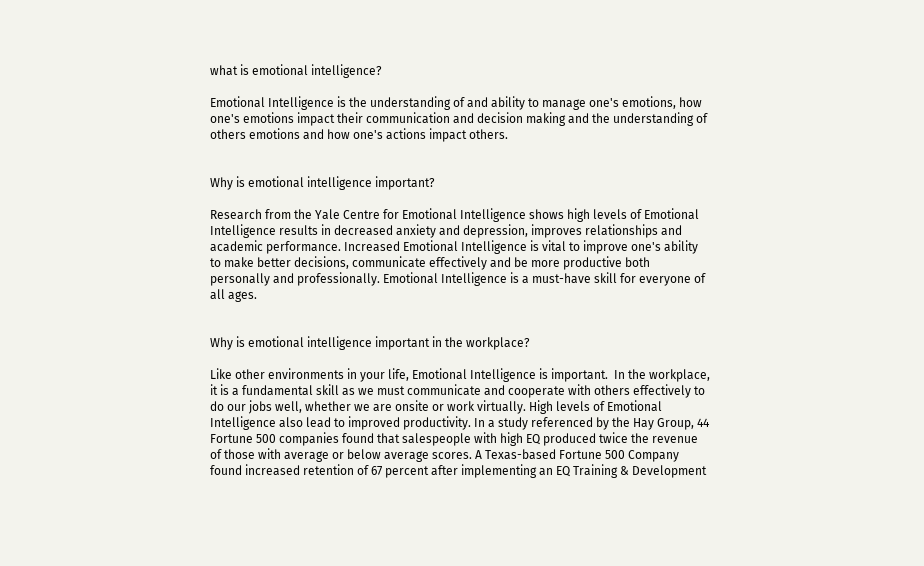what is emotional intelligence?

Emotional Intelligence is the understanding of and ability to manage one's emotions, how one's emotions impact their communication and decision making and the understanding of others emotions and how one's actions impact others.


Why is emotional intelligence important?

Research from the Yale Centre for Emotional Intelligence shows high levels of Emotional Intelligence results in decreased anxiety and depression, improves relationships and academic performance. Increased Emotional Intelligence is vital to improve one's ability to make better decisions, communicate effectively and be more productive both personally and professionally. Emotional Intelligence is a must-have skill for everyone of all ages.


Why is emotional intelligence important in the workplace?

Like other environments in your life, Emotional Intelligence is important.  In the workplace, it is a fundamental skill as we must communicate and cooperate with others effectively to do our jobs well, whether we are onsite or work virtually. High levels of Emotional Intelligence also lead to improved productivity. In a study referenced by the Hay Group, 44 Fortune 500 companies found that salespeople with high EQ produced twice the revenue of those with average or below average scores. A Texas-based Fortune 500 Company found increased retention of 67 percent after implementing an EQ Training & Development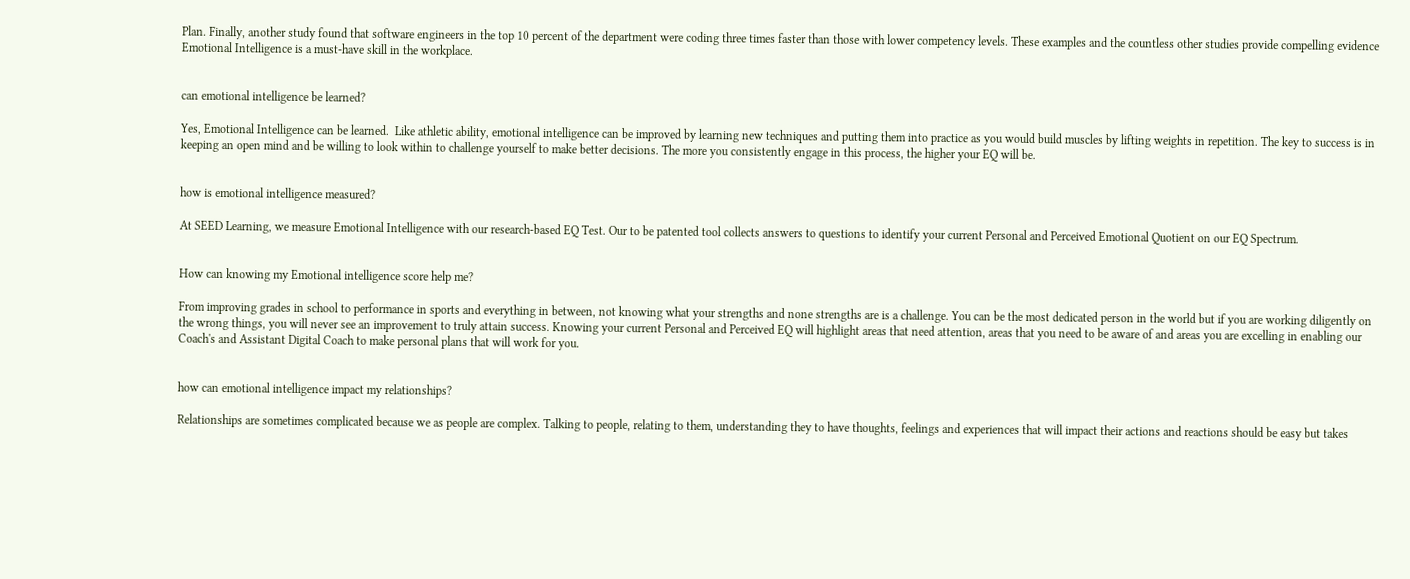Plan. Finally, another study found that software engineers in the top 10 percent of the department were coding three times faster than those with lower competency levels. These examples and the countless other studies provide compelling evidence Emotional Intelligence is a must-have skill in the workplace.


can emotional intelligence be learned?

Yes, Emotional Intelligence can be learned.  Like athletic ability, emotional intelligence can be improved by learning new techniques and putting them into practice as you would build muscles by lifting weights in repetition. The key to success is in keeping an open mind and be willing to look within to challenge yourself to make better decisions. The more you consistently engage in this process, the higher your EQ will be.


how is emotional intelligence measured?

At SEED Learning, we measure Emotional Intelligence with our research-based EQ Test. Our to be patented tool collects answers to questions to identify your current Personal and Perceived Emotional Quotient on our EQ Spectrum.


How can knowing my Emotional intelligence score help me?

From improving grades in school to performance in sports and everything in between, not knowing what your strengths and none strengths are is a challenge. You can be the most dedicated person in the world but if you are working diligently on the wrong things, you will never see an improvement to truly attain success. Knowing your current Personal and Perceived EQ will highlight areas that need attention, areas that you need to be aware of and areas you are excelling in enabling our Coach's and Assistant Digital Coach to make personal plans that will work for you.


how can emotional intelligence impact my relationships?

Relationships are sometimes complicated because we as people are complex. Talking to people, relating to them, understanding they to have thoughts, feelings and experiences that will impact their actions and reactions should be easy but takes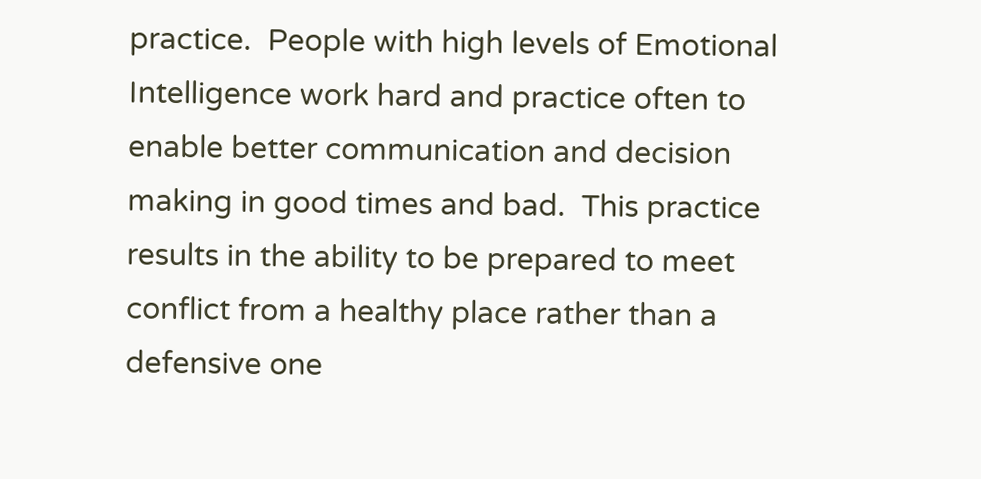practice.  People with high levels of Emotional Intelligence work hard and practice often to enable better communication and decision making in good times and bad.  This practice results in the ability to be prepared to meet conflict from a healthy place rather than a defensive one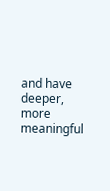and have deeper, more meaningful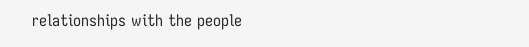relationships with the people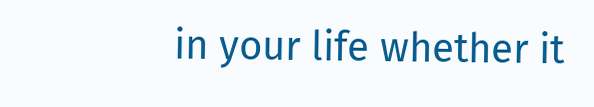in your life whether it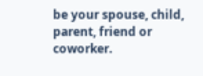be your spouse, child, parent, friend or coworker.